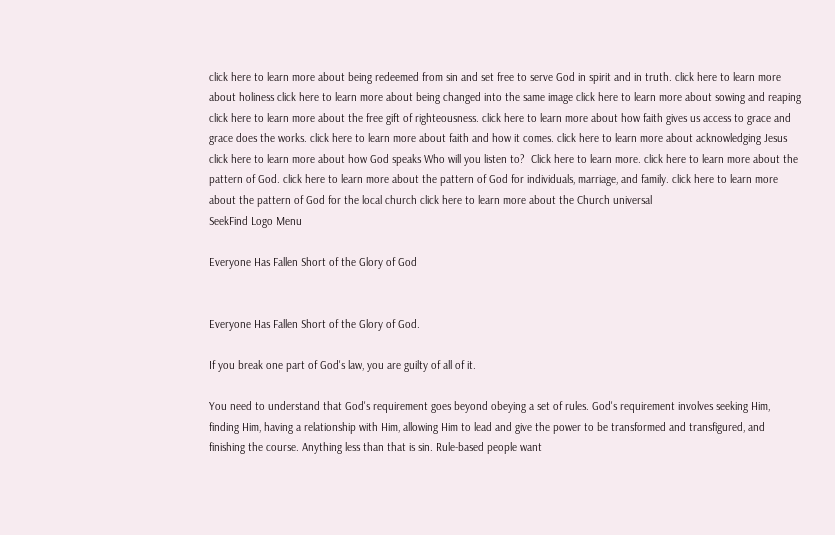click here to learn more about being redeemed from sin and set free to serve God in spirit and in truth. click here to learn more about holiness click here to learn more about being changed into the same image click here to learn more about sowing and reaping click here to learn more about the free gift of righteousness. click here to learn more about how faith gives us access to grace and grace does the works. click here to learn more about faith and how it comes. click here to learn more about acknowledging Jesus click here to learn more about how God speaks Who will you listen to?  Click here to learn more. click here to learn more about the pattern of God. click here to learn more about the pattern of God for individuals, marriage, and family. click here to learn more about the pattern of God for the local church click here to learn more about the Church universal
SeekFind Logo Menu

Everyone Has Fallen Short of the Glory of God


Everyone Has Fallen Short of the Glory of God.

If you break one part of God's law, you are guilty of all of it.

You need to understand that God's requirement goes beyond obeying a set of rules. God's requirement involves seeking Him, finding Him, having a relationship with Him, allowing Him to lead and give the power to be transformed and transfigured, and finishing the course. Anything less than that is sin. Rule-based people want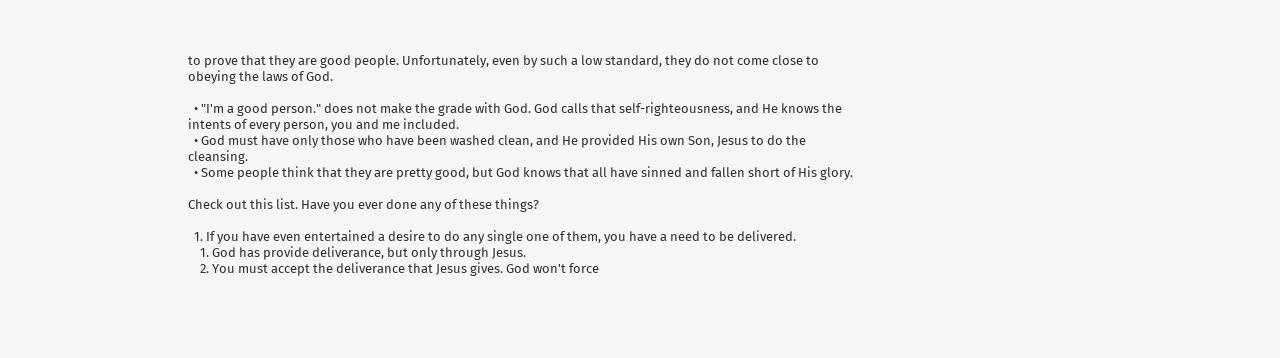to prove that they are good people. Unfortunately, even by such a low standard, they do not come close to obeying the laws of God.

  • "I'm a good person." does not make the grade with God. God calls that self-righteousness, and He knows the intents of every person, you and me included.
  • God must have only those who have been washed clean, and He provided His own Son, Jesus to do the cleansing.
  • Some people think that they are pretty good, but God knows that all have sinned and fallen short of His glory.

Check out this list. Have you ever done any of these things?

  1. If you have even entertained a desire to do any single one of them, you have a need to be delivered.
    1. God has provide deliverance, but only through Jesus.
    2. You must accept the deliverance that Jesus gives. God won't force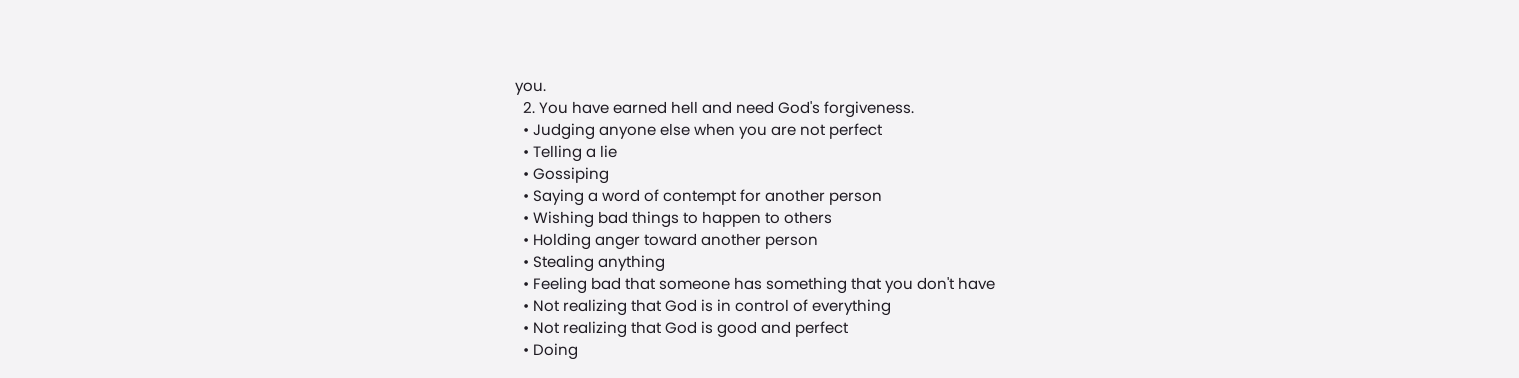you.
  2. You have earned hell and need God's forgiveness.
  • Judging anyone else when you are not perfect
  • Telling a lie
  • Gossiping
  • Saying a word of contempt for another person
  • Wishing bad things to happen to others
  • Holding anger toward another person
  • Stealing anything
  • Feeling bad that someone has something that you don't have
  • Not realizing that God is in control of everything
  • Not realizing that God is good and perfect
  • Doing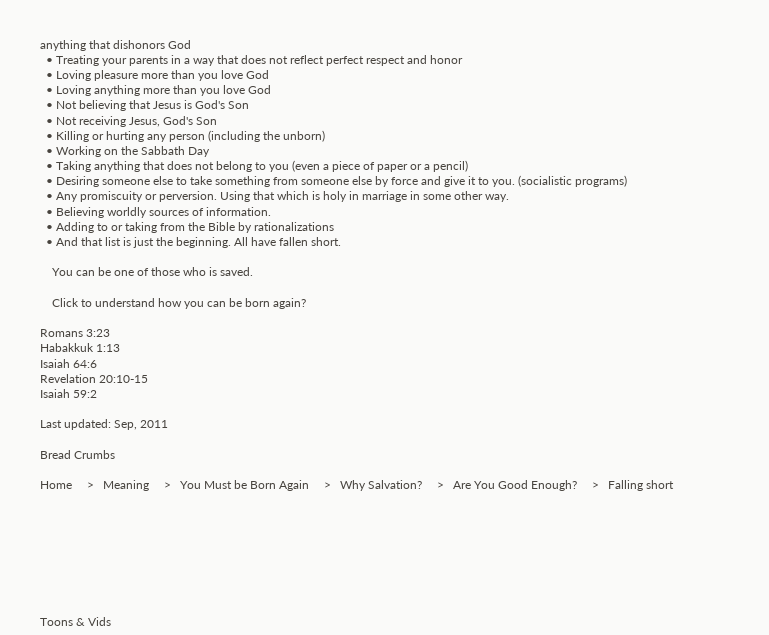anything that dishonors God
  • Treating your parents in a way that does not reflect perfect respect and honor
  • Loving pleasure more than you love God
  • Loving anything more than you love God
  • Not believing that Jesus is God's Son
  • Not receiving Jesus, God's Son
  • Killing or hurting any person (including the unborn)
  • Working on the Sabbath Day
  • Taking anything that does not belong to you (even a piece of paper or a pencil)
  • Desiring someone else to take something from someone else by force and give it to you. (socialistic programs)
  • Any promiscuity or perversion. Using that which is holy in marriage in some other way.
  • Believing worldly sources of information.
  • Adding to or taking from the Bible by rationalizations
  • And that list is just the beginning. All have fallen short.

    You can be one of those who is saved.

    Click to understand how you can be born again?

Romans 3:23
Habakkuk 1:13
Isaiah 64:6
Revelation 20:10-15
Isaiah 59:2

Last updated: Sep, 2011

Bread Crumbs

Home     >   Meaning     >   You Must be Born Again     >   Why Salvation?     >   Are You Good Enough?     >   Falling short








Toons & Vids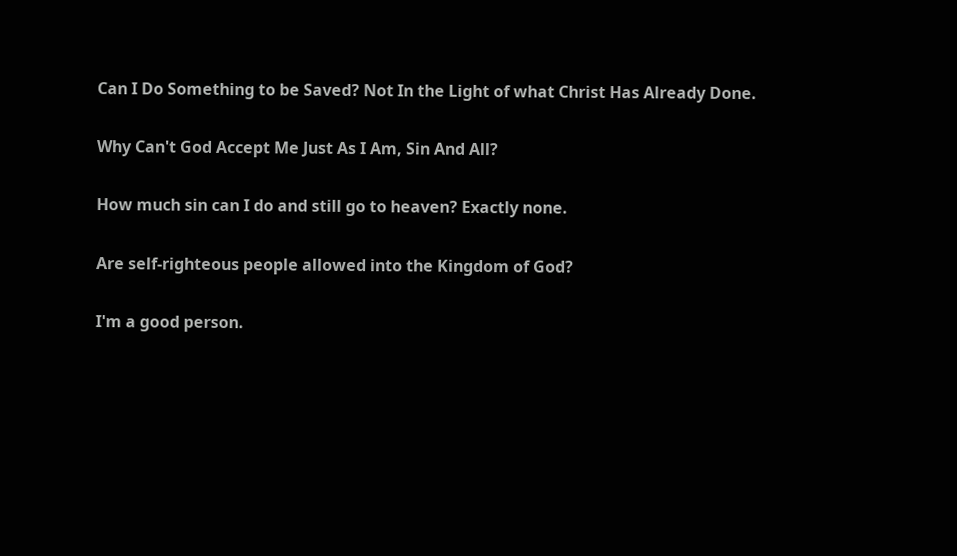Can I Do Something to be Saved? Not In the Light of what Christ Has Already Done.

Why Can't God Accept Me Just As I Am, Sin And All?

How much sin can I do and still go to heaven? Exactly none.

Are self-righteous people allowed into the Kingdom of God?

I'm a good person.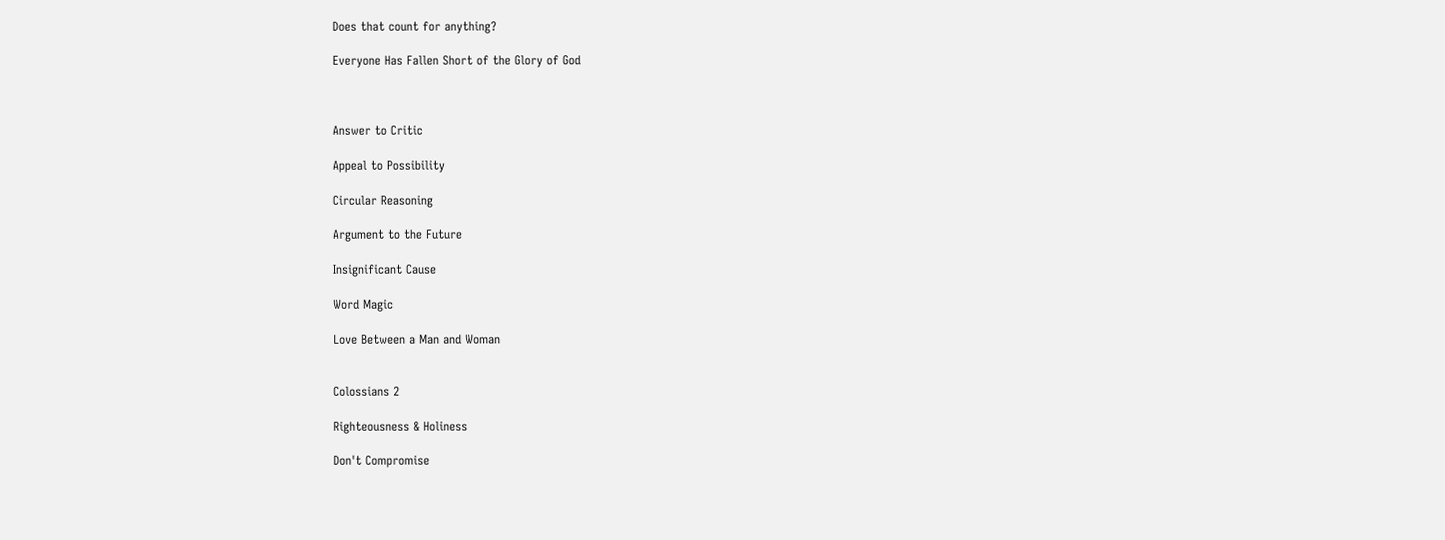Does that count for anything?

Everyone Has Fallen Short of the Glory of God



Answer to Critic

Appeal to Possibility

Circular Reasoning

Argument to the Future

Insignificant Cause

Word Magic

Love Between a Man and Woman


Colossians 2

Righteousness & Holiness

Don't Compromise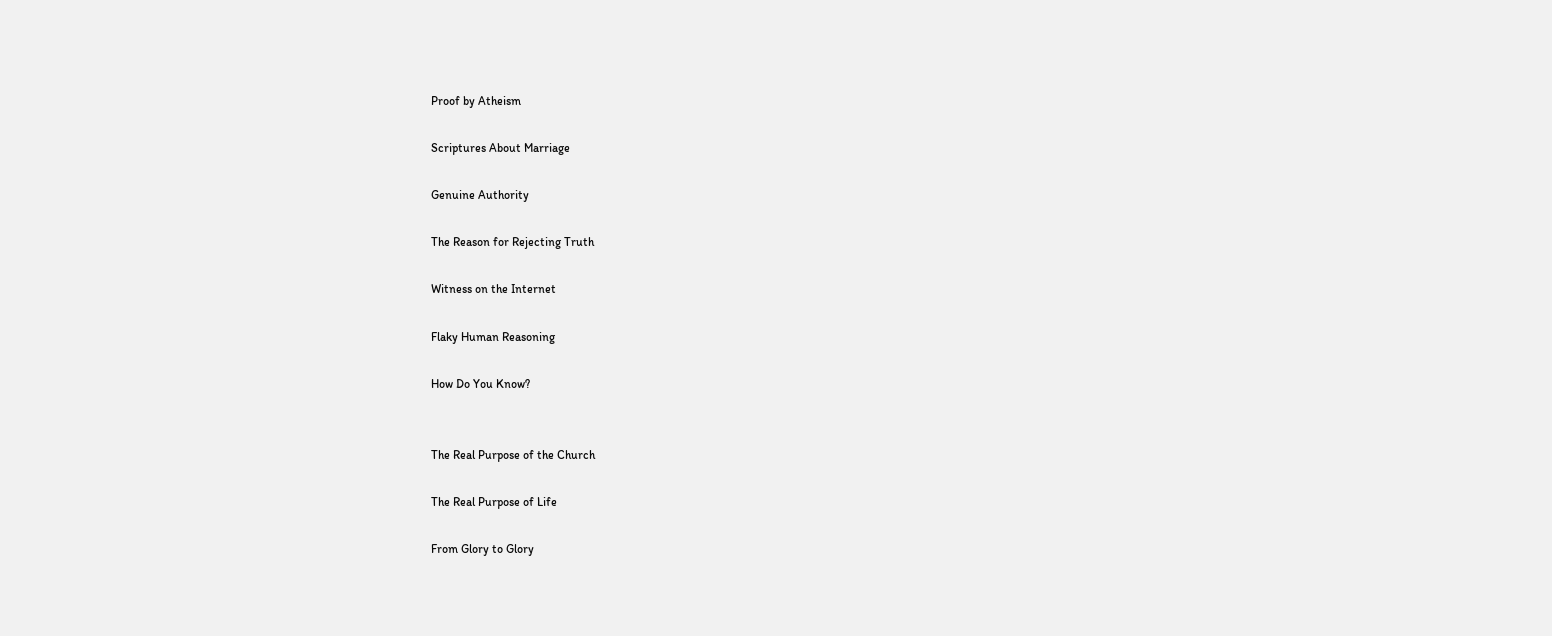Proof by Atheism

Scriptures About Marriage

Genuine Authority

The Reason for Rejecting Truth

Witness on the Internet

Flaky Human Reasoning

How Do You Know?


The Real Purpose of the Church

The Real Purpose of Life

From Glory to Glory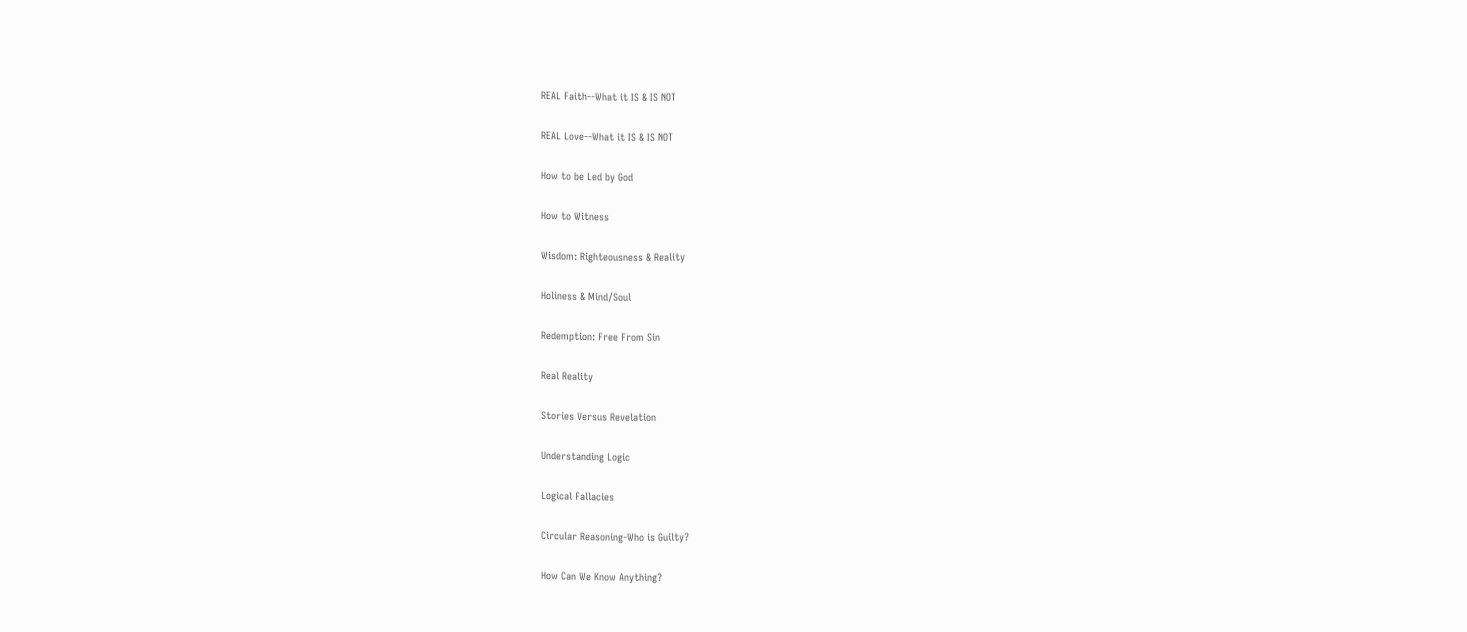REAL Faith--What it IS & IS NOT

REAL Love--What it IS & IS NOT

How to be Led by God

How to Witness

Wisdom: Righteousness & Reality

Holiness & Mind/Soul

Redemption: Free From Sin

Real Reality

Stories Versus Revelation

Understanding Logic

Logical Fallacies

Circular Reasoning-Who is Guilty?

How Can We Know Anything?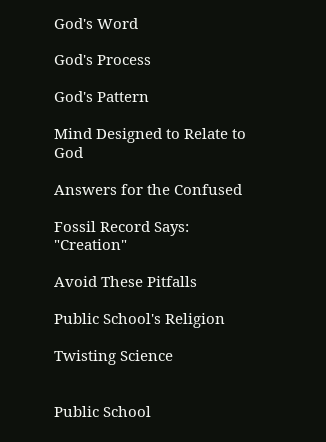God's Word

God's Process

God's Pattern

Mind Designed to Relate to God

Answers for the Confused

Fossil Record Says: "Creation"

Avoid These Pitfalls

Public School's Religion

Twisting Science


Public School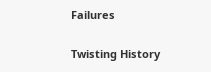Failures

Twisting History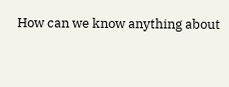How can we know anything about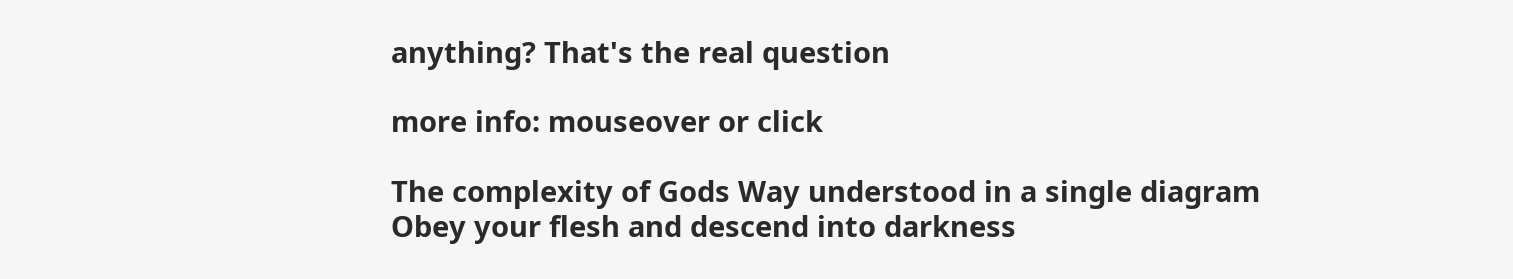anything? That's the real question

more info: mouseover or click

The complexity of Gods Way understood in a single diagram
Obey your flesh and descend into darkness